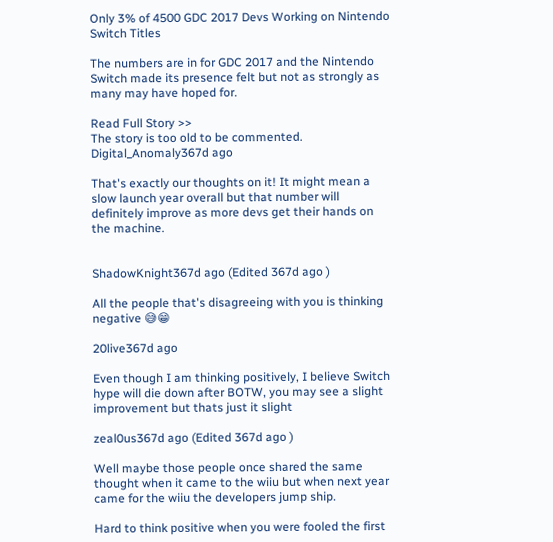Only 3% of 4500 GDC 2017 Devs Working on Nintendo Switch Titles

The numbers are in for GDC 2017 and the Nintendo Switch made its presence felt but not as strongly as many may have hoped for.

Read Full Story >>
The story is too old to be commented.
Digital_Anomaly367d ago

That's exactly our thoughts on it! It might mean a slow launch year overall but that number will definitely improve as more devs get their hands on the machine.


ShadowKnight367d ago (Edited 367d ago )

All the people that's disagreeing with you is thinking negative 😅😁

20live367d ago

Even though I am thinking positively, I believe Switch hype will die down after BOTW, you may see a slight improvement but thats just it slight

zeal0us367d ago (Edited 367d ago )

Well maybe those people once shared the same thought when it came to the wiiu but when next year came for the wiiu the developers jump ship.

Hard to think positive when you were fooled the first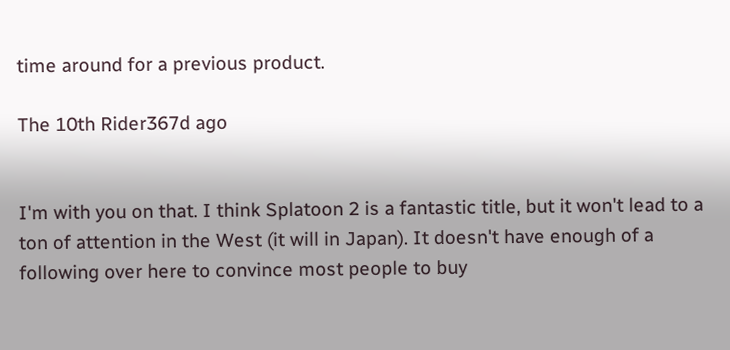time around for a previous product.

The 10th Rider367d ago


I'm with you on that. I think Splatoon 2 is a fantastic title, but it won't lead to a ton of attention in the West (it will in Japan). It doesn't have enough of a following over here to convince most people to buy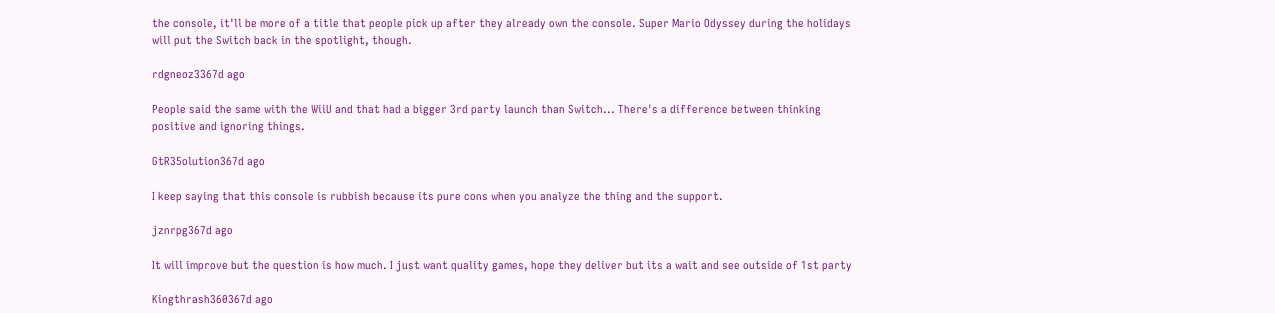the console, it'll be more of a title that people pick up after they already own the console. Super Mario Odyssey during the holidays will put the Switch back in the spotlight, though.

rdgneoz3367d ago

People said the same with the WiiU and that had a bigger 3rd party launch than Switch... There's a difference between thinking positive and ignoring things.

GtR35olution367d ago

I keep saying that this console is rubbish because its pure cons when you analyze the thing and the support.

jznrpg367d ago

It will improve but the question is how much. I just want quality games, hope they deliver but its a wait and see outside of 1st party

Kingthrash360367d ago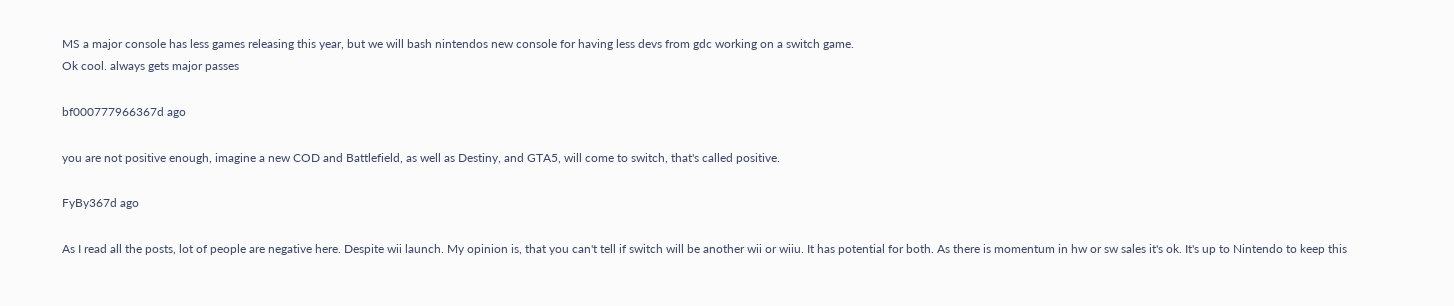MS a major console has less games releasing this year, but we will bash nintendos new console for having less devs from gdc working on a switch game.
Ok cool. always gets major passes

bf000777966367d ago

you are not positive enough, imagine a new COD and Battlefield, as well as Destiny, and GTA5, will come to switch, that's called positive.

FyBy367d ago

As I read all the posts, lot of people are negative here. Despite wii launch. My opinion is, that you can't tell if switch will be another wii or wiiu. It has potential for both. As there is momentum in hw or sw sales it's ok. It's up to Nintendo to keep this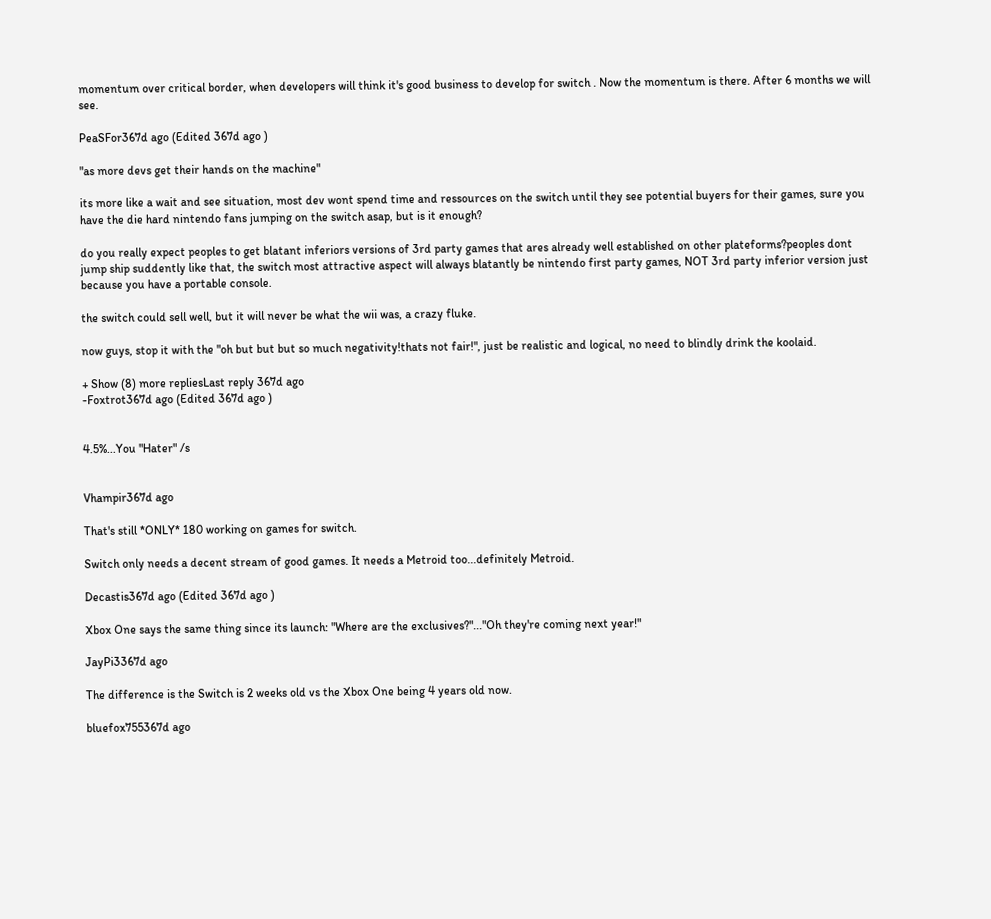momentum over critical border, when developers will think it's good business to develop for switch . Now the momentum is there. After 6 months we will see.

PeaSFor367d ago (Edited 367d ago )

"as more devs get their hands on the machine"

its more like a wait and see situation, most dev wont spend time and ressources on the switch until they see potential buyers for their games, sure you have the die hard nintendo fans jumping on the switch asap, but is it enough?

do you really expect peoples to get blatant inferiors versions of 3rd party games that ares already well established on other plateforms?peoples dont jump ship suddently like that, the switch most attractive aspect will always blatantly be nintendo first party games, NOT 3rd party inferior version just because you have a portable console.

the switch could sell well, but it will never be what the wii was, a crazy fluke.

now guys, stop it with the "oh but but but so much negativity!thats not fair!", just be realistic and logical, no need to blindly drink the koolaid.

+ Show (8) more repliesLast reply 367d ago
-Foxtrot367d ago (Edited 367d ago )


4.5%...You "Hater" /s


Vhampir367d ago

That's still *ONLY* 180 working on games for switch.

Switch only needs a decent stream of good games. It needs a Metroid too...definitely Metroid.

Decastis367d ago (Edited 367d ago )

Xbox One says the same thing since its launch: "Where are the exclusives?"..."Oh they're coming next year!"

JayPi3367d ago

The difference is the Switch is 2 weeks old vs the Xbox One being 4 years old now.

bluefox755367d ago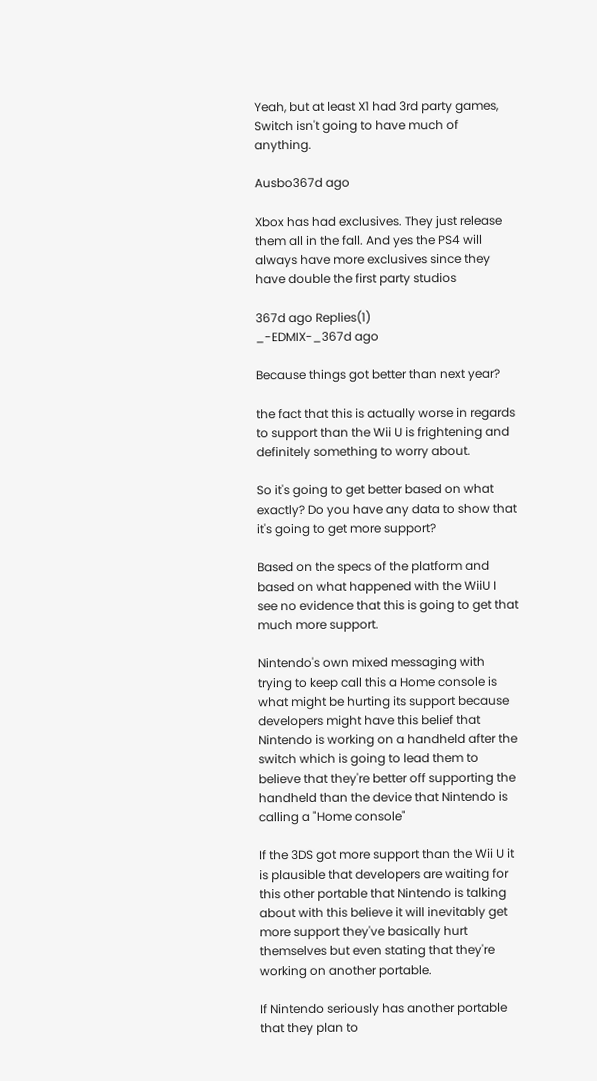Yeah, but at least X1 had 3rd party games, Switch isn't going to have much of anything.

Ausbo367d ago

Xbox has had exclusives. They just release them all in the fall. And yes the PS4 will always have more exclusives since they have double the first party studios

367d ago Replies(1)
_-EDMIX-_367d ago

Because things got better than next year?

the fact that this is actually worse in regards to support than the Wii U is frightening and definitely something to worry about.

So it's going to get better based on what exactly? Do you have any data to show that it's going to get more support?

Based on the specs of the platform and based on what happened with the WiiU I see no evidence that this is going to get that much more support.

Nintendo's own mixed messaging with trying to keep call this a Home console is what might be hurting its support because developers might have this belief that Nintendo is working on a handheld after the switch which is going to lead them to believe that they're better off supporting the handheld than the device that Nintendo is calling a "Home console"

If the 3DS got more support than the Wii U it is plausible that developers are waiting for this other portable that Nintendo is talking about with this believe it will inevitably get more support they've basically hurt themselves but even stating that they're working on another portable.

If Nintendo seriously has another portable that they plan to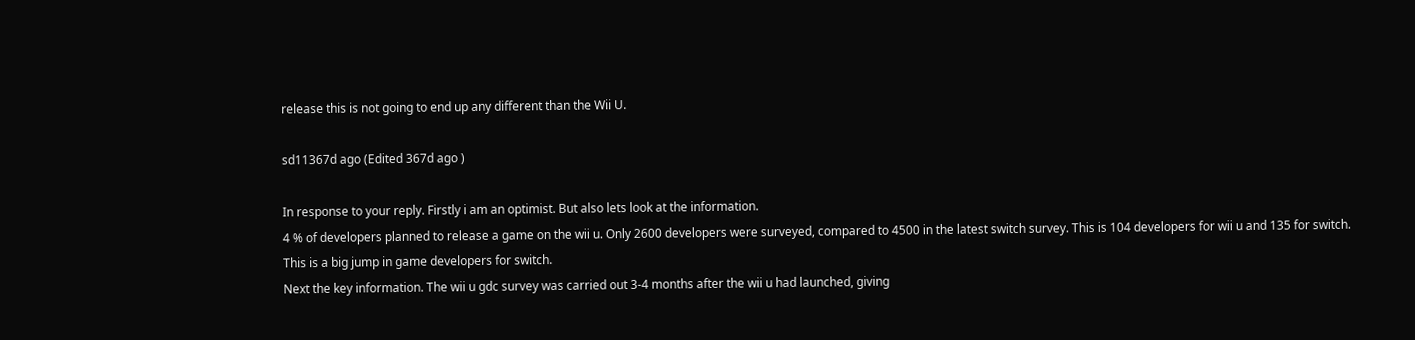release this is not going to end up any different than the Wii U.

sd11367d ago (Edited 367d ago )

In response to your reply. Firstly i am an optimist. But also lets look at the information.
4 % of developers planned to release a game on the wii u. Only 2600 developers were surveyed, compared to 4500 in the latest switch survey. This is 104 developers for wii u and 135 for switch. This is a big jump in game developers for switch.
Next the key information. The wii u gdc survey was carried out 3-4 months after the wii u had launched, giving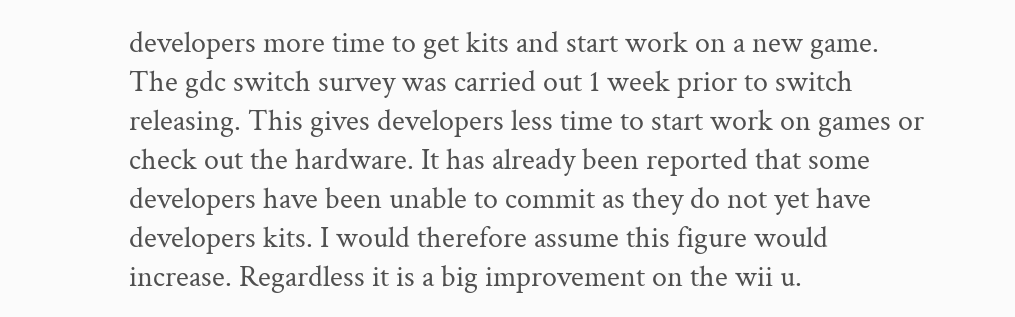developers more time to get kits and start work on a new game. The gdc switch survey was carried out 1 week prior to switch releasing. This gives developers less time to start work on games or check out the hardware. It has already been reported that some developers have been unable to commit as they do not yet have developers kits. I would therefore assume this figure would increase. Regardless it is a big improvement on the wii u.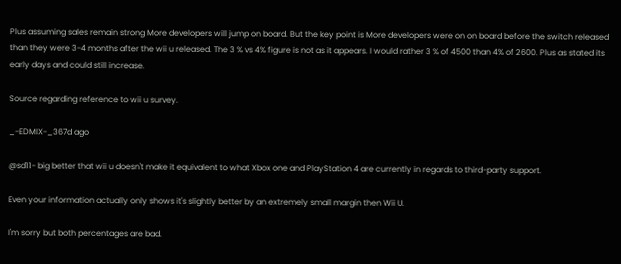Plus assuming sales remain strong More developers will jump on board. But the key point is More developers were on on board before the switch released than they were 3-4 months after the wii u released. The 3 % vs 4% figure is not as it appears. I would rather 3 % of 4500 than 4% of 2600. Plus as stated its early days and could still increase.

Source regarding reference to wii u survey.

_-EDMIX-_367d ago

@sd11- big better that wii u doesn't make it equivalent to what Xbox one and PlayStation 4 are currently in regards to third-party support.

Even your information actually only shows it's slightly better by an extremely small margin then Wii U.

I'm sorry but both percentages are bad.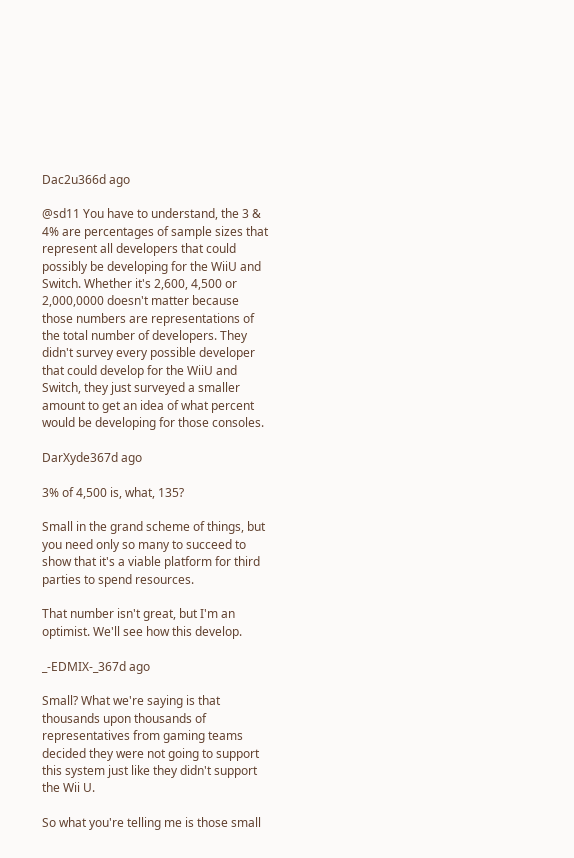Dac2u366d ago

@sd11 You have to understand, the 3 & 4% are percentages of sample sizes that represent all developers that could possibly be developing for the WiiU and Switch. Whether it's 2,600, 4,500 or 2,000,0000 doesn't matter because those numbers are representations of the total number of developers. They didn't survey every possible developer that could develop for the WiiU and Switch, they just surveyed a smaller amount to get an idea of what percent would be developing for those consoles.

DarXyde367d ago

3% of 4,500 is, what, 135?

Small in the grand scheme of things, but you need only so many to succeed to show that it's a viable platform for third parties to spend resources.

That number isn't great, but I'm an optimist. We'll see how this develop.

_-EDMIX-_367d ago

Small? What we're saying is that thousands upon thousands of representatives from gaming teams decided they were not going to support this system just like they didn't support the Wii U.

So what you're telling me is those small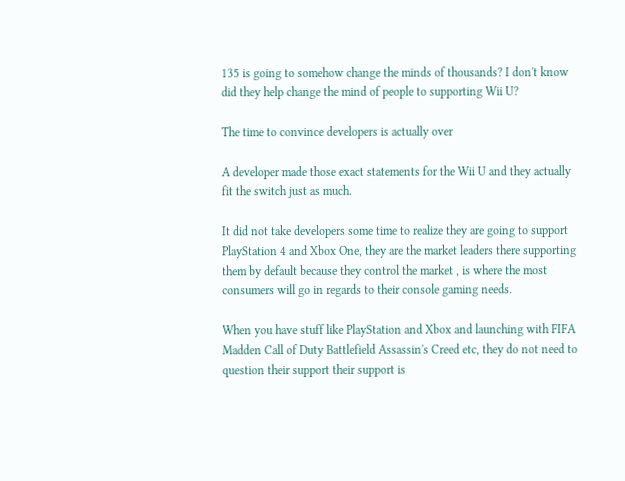135 is going to somehow change the minds of thousands? I don't know did they help change the mind of people to supporting Wii U?

The time to convince developers is actually over

A developer made those exact statements for the Wii U and they actually fit the switch just as much.

It did not take developers some time to realize they are going to support PlayStation 4 and Xbox One, they are the market leaders there supporting them by default because they control the market , is where the most consumers will go in regards to their console gaming needs.

When you have stuff like PlayStation and Xbox and launching with FIFA Madden Call of Duty Battlefield Assassin's Creed etc, they do not need to question their support their support is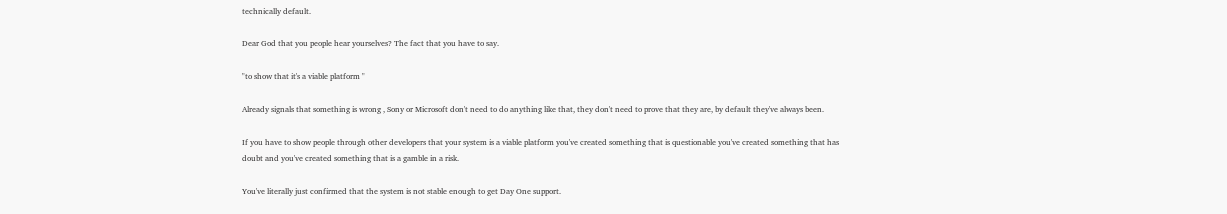technically default.

Dear God that you people hear yourselves? The fact that you have to say.

"to show that it's a viable platform "

Already signals that something is wrong , Sony or Microsoft don't need to do anything like that, they don't need to prove that they are, by default they've always been.

If you have to show people through other developers that your system is a viable platform you've created something that is questionable you've created something that has doubt and you've created something that is a gamble in a risk.

You've literally just confirmed that the system is not stable enough to get Day One support.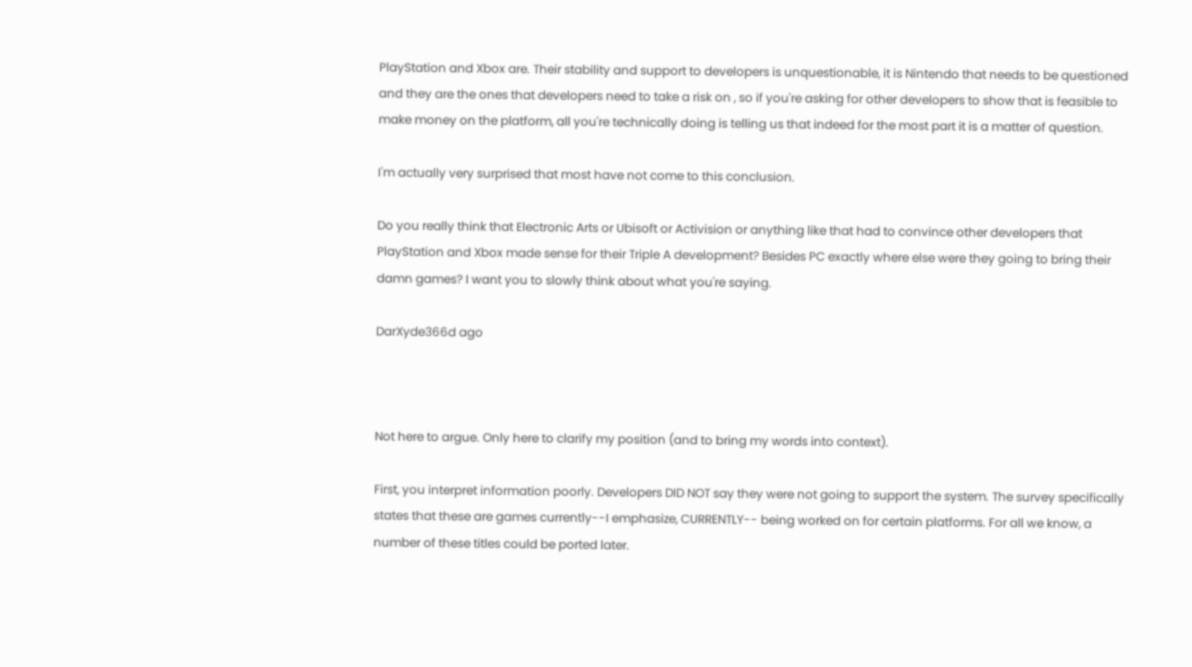PlayStation and Xbox are. Their stability and support to developers is unquestionable, it is Nintendo that needs to be questioned and they are the ones that developers need to take a risk on , so if you're asking for other developers to show that is feasible to make money on the platform, all you're technically doing is telling us that indeed for the most part it is a matter of question.

I'm actually very surprised that most have not come to this conclusion.

Do you really think that Electronic Arts or Ubisoft or Activision or anything like that had to convince other developers that PlayStation and Xbox made sense for their Triple A development? Besides PC exactly where else were they going to bring their damn games? I want you to slowly think about what you're saying.

DarXyde366d ago



Not here to argue. Only here to clarify my position (and to bring my words into context).

First, you interpret information poorly. Developers DID NOT say they were not going to support the system. The survey specifically states that these are games currently--I emphasize, CURRENTLY-- being worked on for certain platforms. For all we know, a number of these titles could be ported later.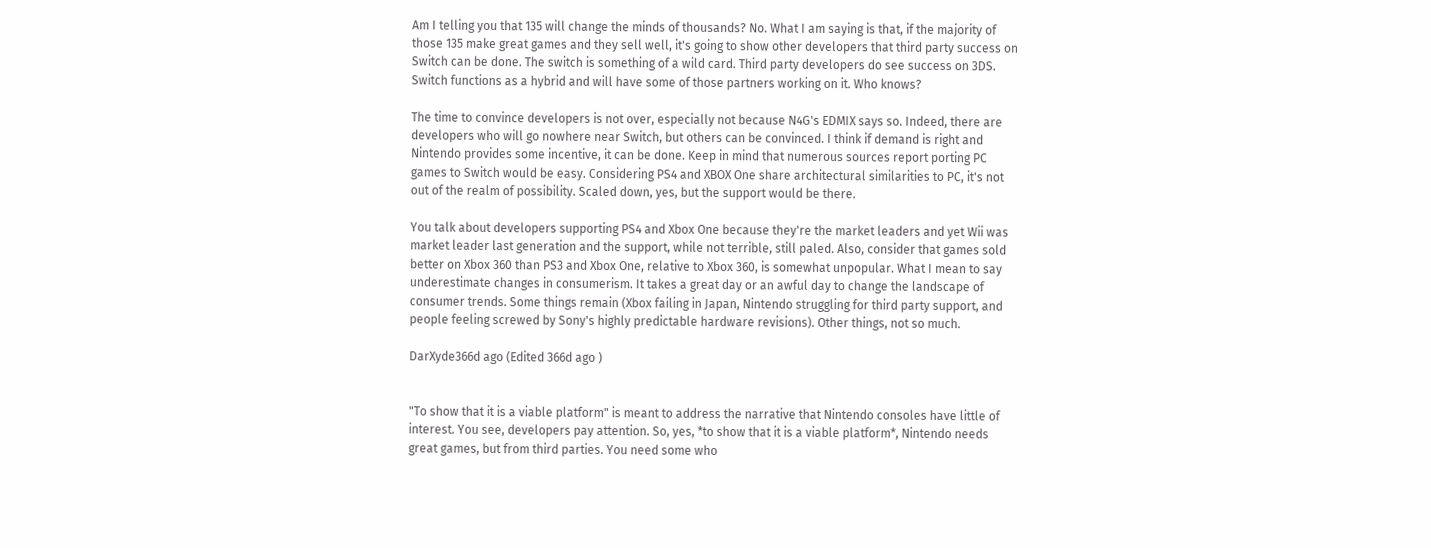Am I telling you that 135 will change the minds of thousands? No. What I am saying is that, if the majority of those 135 make great games and they sell well, it's going to show other developers that third party success on Switch can be done. The switch is something of a wild card. Third party developers do see success on 3DS. Switch functions as a hybrid and will have some of those partners working on it. Who knows?

The time to convince developers is not over, especially not because N4G's EDMIX says so. Indeed, there are developers who will go nowhere near Switch, but others can be convinced. I think if demand is right and Nintendo provides some incentive, it can be done. Keep in mind that numerous sources report porting PC games to Switch would be easy. Considering PS4 and XBOX One share architectural similarities to PC, it's not out of the realm of possibility. Scaled down, yes, but the support would be there.

You talk about developers supporting PS4 and Xbox One because they're the market leaders and yet Wii was market leader last generation and the support, while not terrible, still paled. Also, consider that games sold better on Xbox 360 than PS3 and Xbox One, relative to Xbox 360, is somewhat unpopular. What I mean to say underestimate changes in consumerism. It takes a great day or an awful day to change the landscape of consumer trends. Some things remain (Xbox failing in Japan, Nintendo struggling for third party support, and people feeling screwed by Sony's highly predictable hardware revisions). Other things, not so much.

DarXyde366d ago (Edited 366d ago )


"To show that it is a viable platform" is meant to address the narrative that Nintendo consoles have little of interest. You see, developers pay attention. So, yes, *to show that it is a viable platform*, Nintendo needs great games, but from third parties. You need some who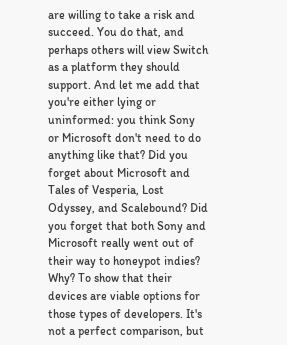are willing to take a risk and succeed. You do that, and perhaps others will view Switch as a platform they should support. And let me add that you're either lying or uninformed: you think Sony or Microsoft don't need to do anything like that? Did you forget about Microsoft and Tales of Vesperia, Lost Odyssey, and Scalebound? Did you forget that both Sony and Microsoft really went out of their way to honeypot indies? Why? To show that their devices are viable options for those types of developers. It's not a perfect comparison, but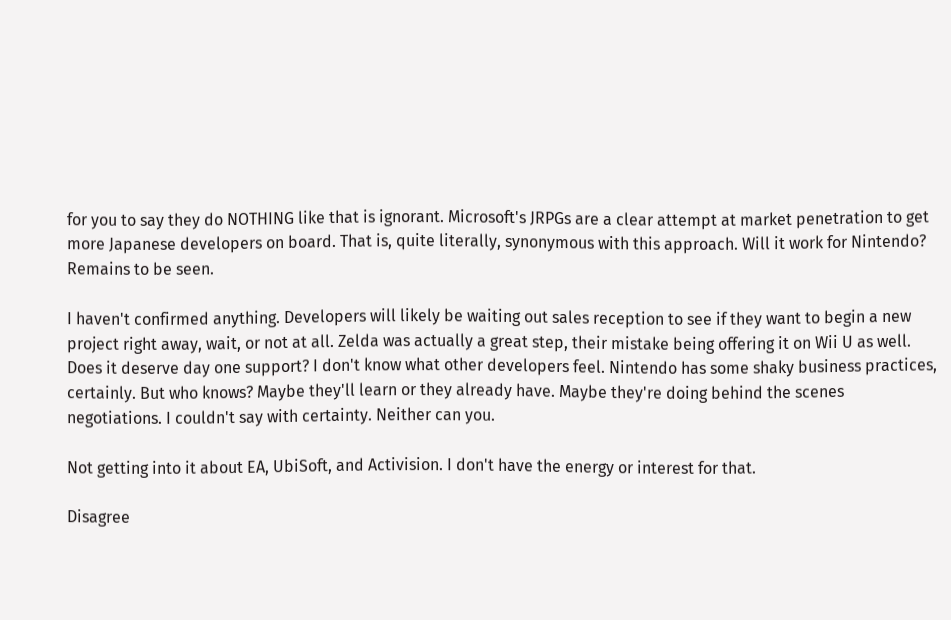for you to say they do NOTHING like that is ignorant. Microsoft's JRPGs are a clear attempt at market penetration to get more Japanese developers on board. That is, quite literally, synonymous with this approach. Will it work for Nintendo? Remains to be seen.

I haven't confirmed anything. Developers will likely be waiting out sales reception to see if they want to begin a new project right away, wait, or not at all. Zelda was actually a great step, their mistake being offering it on Wii U as well. Does it deserve day one support? I don't know what other developers feel. Nintendo has some shaky business practices, certainly. But who knows? Maybe they'll learn or they already have. Maybe they're doing behind the scenes negotiations. I couldn't say with certainty. Neither can you.

Not getting into it about EA, UbiSoft, and Activision. I don't have the energy or interest for that.

Disagree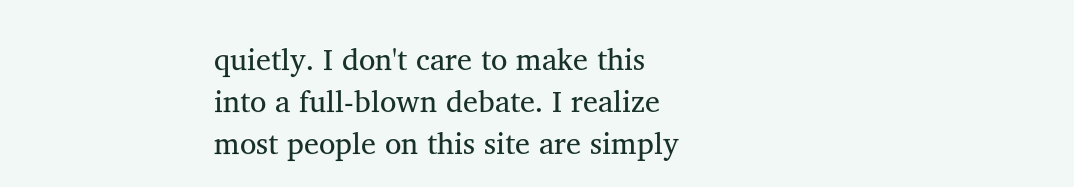quietly. I don't care to make this into a full-blown debate. I realize most people on this site are simply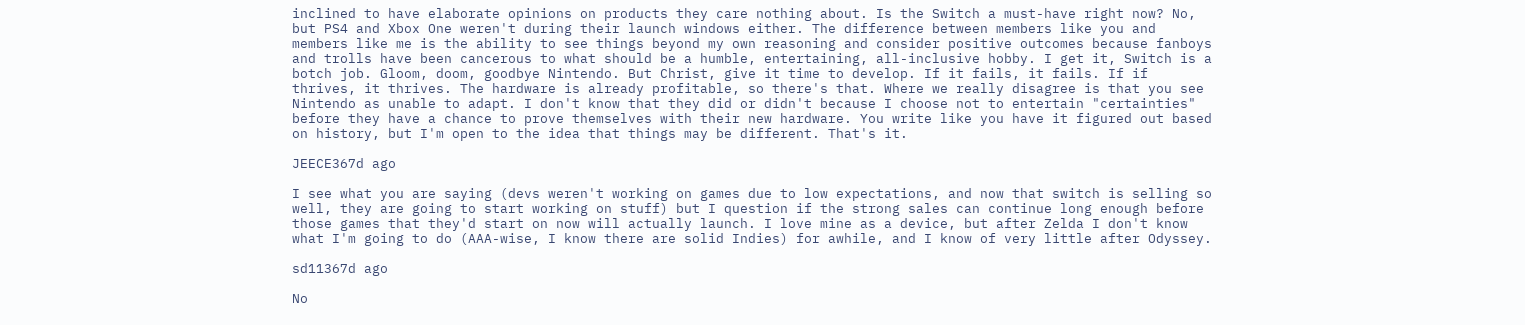inclined to have elaborate opinions on products they care nothing about. Is the Switch a must-have right now? No, but PS4 and Xbox One weren't during their launch windows either. The difference between members like you and members like me is the ability to see things beyond my own reasoning and consider positive outcomes because fanboys and trolls have been cancerous to what should be a humble, entertaining, all-inclusive hobby. I get it, Switch is a botch job. Gloom, doom, goodbye Nintendo. But Christ, give it time to develop. If it fails, it fails. If if thrives, it thrives. The hardware is already profitable, so there's that. Where we really disagree is that you see Nintendo as unable to adapt. I don't know that they did or didn't because I choose not to entertain "certainties" before they have a chance to prove themselves with their new hardware. You write like you have it figured out based on history, but I'm open to the idea that things may be different. That's it.

JEECE367d ago

I see what you are saying (devs weren't working on games due to low expectations, and now that switch is selling so well, they are going to start working on stuff) but I question if the strong sales can continue long enough before those games that they'd start on now will actually launch. I love mine as a device, but after Zelda I don't know what I'm going to do (AAA-wise, I know there are solid Indies) for awhile, and I know of very little after Odyssey.

sd11367d ago

No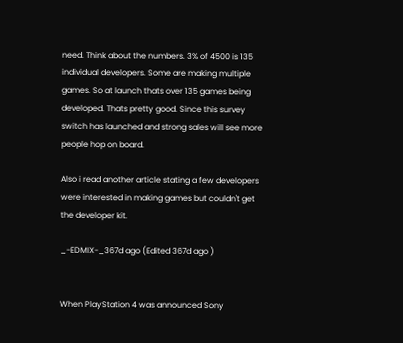need. Think about the numbers. 3% of 4500 is 135 individual developers. Some are making multiple games. So at launch thats over 135 games being developed. Thats pretty good. Since this survey switch has launched and strong sales will see more people hop on board.

Also i read another article stating a few developers were interested in making games but couldn't get the developer kit.

_-EDMIX-_367d ago (Edited 367d ago )


When PlayStation 4 was announced Sony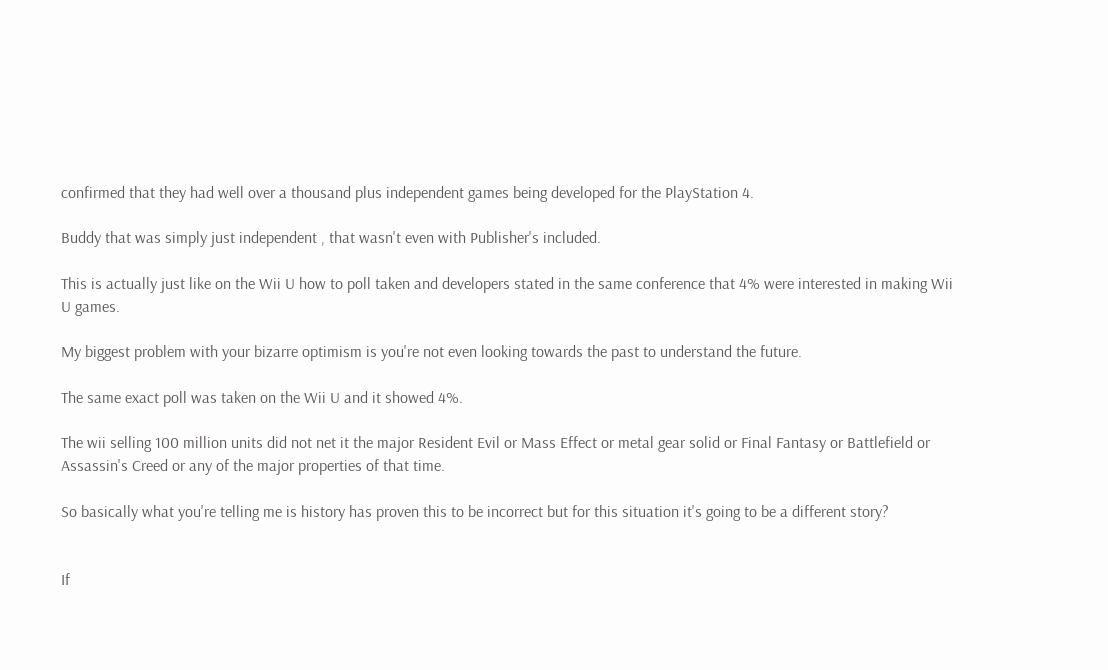confirmed that they had well over a thousand plus independent games being developed for the PlayStation 4.

Buddy that was simply just independent , that wasn't even with Publisher's included.

This is actually just like on the Wii U how to poll taken and developers stated in the same conference that 4% were interested in making Wii U games.

My biggest problem with your bizarre optimism is you're not even looking towards the past to understand the future.

The same exact poll was taken on the Wii U and it showed 4%.

The wii selling 100 million units did not net it the major Resident Evil or Mass Effect or metal gear solid or Final Fantasy or Battlefield or Assassin's Creed or any of the major properties of that time.

So basically what you're telling me is history has proven this to be incorrect but for this situation it's going to be a different story?


If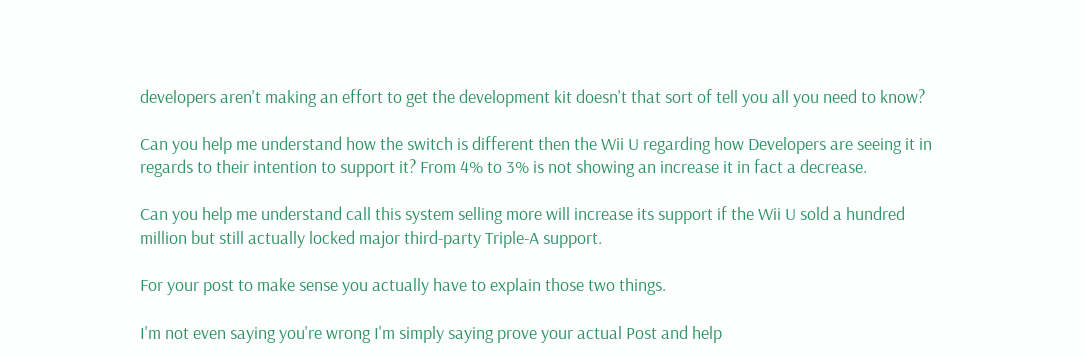developers aren't making an effort to get the development kit doesn't that sort of tell you all you need to know?

Can you help me understand how the switch is different then the Wii U regarding how Developers are seeing it in regards to their intention to support it? From 4% to 3% is not showing an increase it in fact a decrease.

Can you help me understand call this system selling more will increase its support if the Wii U sold a hundred million but still actually locked major third-party Triple-A support.

For your post to make sense you actually have to explain those two things.

I'm not even saying you're wrong I'm simply saying prove your actual Post and help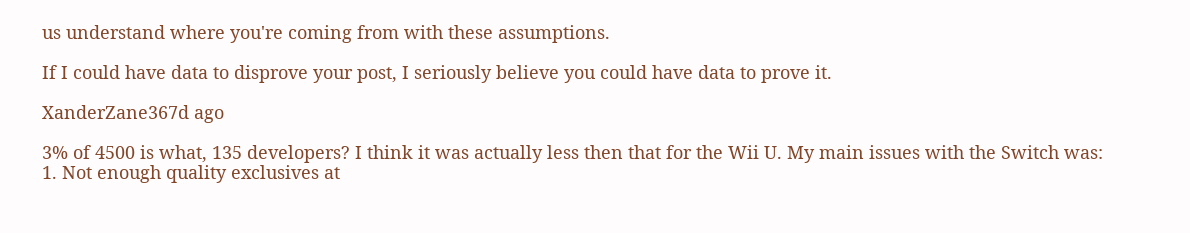us understand where you're coming from with these assumptions.

If I could have data to disprove your post, I seriously believe you could have data to prove it.

XanderZane367d ago

3% of 4500 is what, 135 developers? I think it was actually less then that for the Wii U. My main issues with the Switch was:
1. Not enough quality exclusives at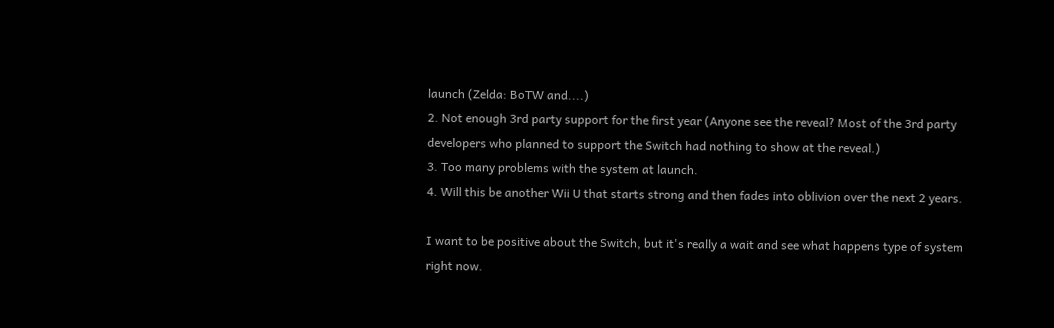launch (Zelda: BoTW and....)
2. Not enough 3rd party support for the first year (Anyone see the reveal? Most of the 3rd party developers who planned to support the Switch had nothing to show at the reveal.)
3. Too many problems with the system at launch.
4. Will this be another Wii U that starts strong and then fades into oblivion over the next 2 years.

I want to be positive about the Switch, but it's really a wait and see what happens type of system right now.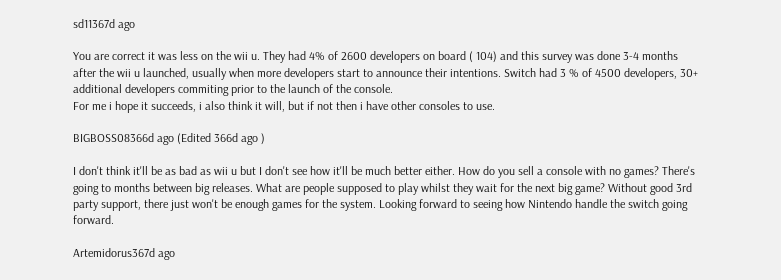sd11367d ago

You are correct it was less on the wii u. They had 4% of 2600 developers on board ( 104) and this survey was done 3-4 months after the wii u launched, usually when more developers start to announce their intentions. Switch had 3 % of 4500 developers, 30+ additional developers commiting prior to the launch of the console.
For me i hope it succeeds, i also think it will, but if not then i have other consoles to use.

BIGBOSS08366d ago (Edited 366d ago )

I don't think it'll be as bad as wii u but I don't see how it'll be much better either. How do you sell a console with no games? There's going to months between big releases. What are people supposed to play whilst they wait for the next big game? Without good 3rd party support, there just won't be enough games for the system. Looking forward to seeing how Nintendo handle the switch going forward.

Artemidorus367d ago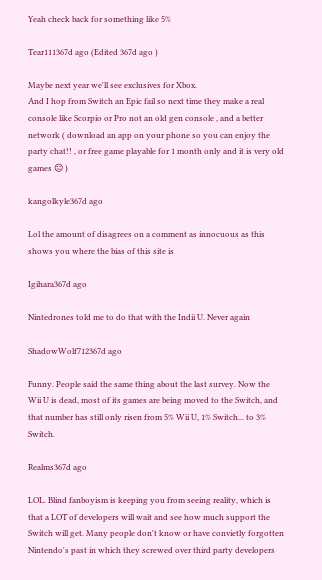Yeah check back for something like 5%

Tear111367d ago (Edited 367d ago )

Maybe next year we'll see exclusives for Xbox.
And I hop from Switch an Epic fail so next time they make a real console like Scorpio or Pro not an old gen console , and a better network ( download an app on your phone so you can enjoy the party chat!! , or free game playable for 1 month only and it is very old games 😑 )

kangolkyle367d ago

Lol the amount of disagrees on a comment as innocuous as this shows you where the bias of this site is

Igihara367d ago

Nintedrones told me to do that with the Indii U. Never again

ShadowWolf712367d ago

Funny. People said the same thing about the last survey. Now the Wii U is dead, most of its games are being moved to the Switch, and that number has still only risen from 5% Wii U, 1% Switch... to 3% Switch.

Realms367d ago

LOL. Blind fanboyism is keeping you from seeing reality, which is that a LOT of developers will wait and see how much support the Switch will get. Many people don't know or have convietly forgotten Nintendo's past in which they screwed over third party developers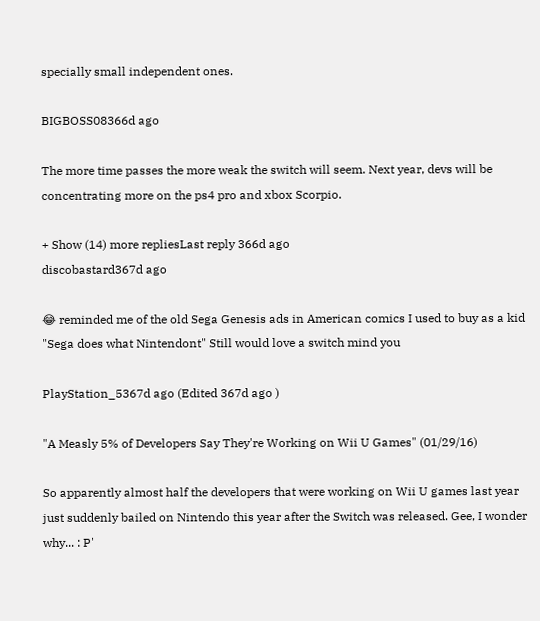specially small independent ones.

BIGBOSS08366d ago

The more time passes the more weak the switch will seem. Next year, devs will be concentrating more on the ps4 pro and xbox Scorpio.

+ Show (14) more repliesLast reply 366d ago
discobastard367d ago

😂 reminded me of the old Sega Genesis ads in American comics I used to buy as a kid "Sega does what Nintendont" Still would love a switch mind you

PlayStation_5367d ago (Edited 367d ago )

"A Measly 5% of Developers Say They're Working on Wii U Games" (01/29/16)

So apparently almost half the developers that were working on Wii U games last year just suddenly bailed on Nintendo this year after the Switch was released. Gee, I wonder why... : P'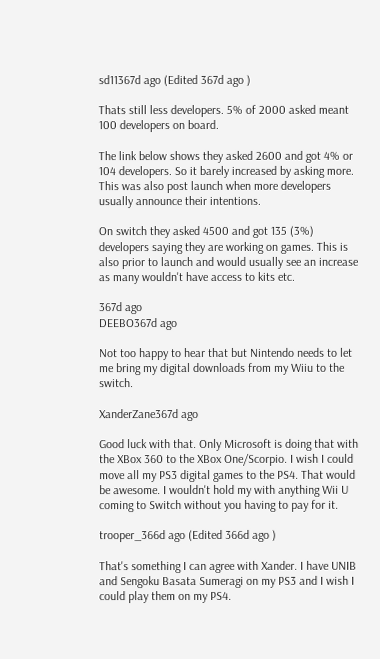sd11367d ago (Edited 367d ago )

Thats still less developers. 5% of 2000 asked meant 100 developers on board.

The link below shows they asked 2600 and got 4% or 104 developers. So it barely increased by asking more. This was also post launch when more developers usually announce their intentions.

On switch they asked 4500 and got 135 (3%) developers saying they are working on games. This is also prior to launch and would usually see an increase as many wouldn't have access to kits etc.

367d ago
DEEBO367d ago

Not too happy to hear that but Nintendo needs to let me bring my digital downloads from my Wiiu to the switch.

XanderZane367d ago

Good luck with that. Only Microsoft is doing that with the XBox 360 to the XBox One/Scorpio. I wish I could move all my PS3 digital games to the PS4. That would be awesome. I wouldn't hold my with anything Wii U coming to Switch without you having to pay for it.

trooper_366d ago (Edited 366d ago )

That's something I can agree with Xander. I have UNIB and Sengoku Basata Sumeragi on my PS3 and I wish I could play them on my PS4.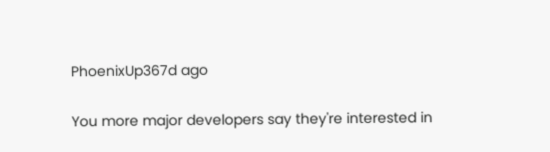PhoenixUp367d ago

You more major developers say they're interested in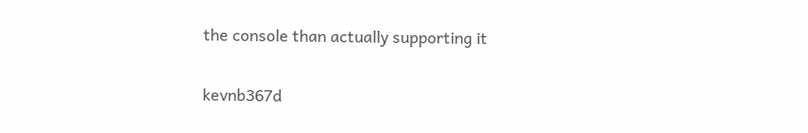the console than actually supporting it

kevnb367d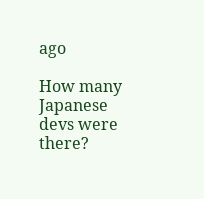ago

How many Japanese devs were there?